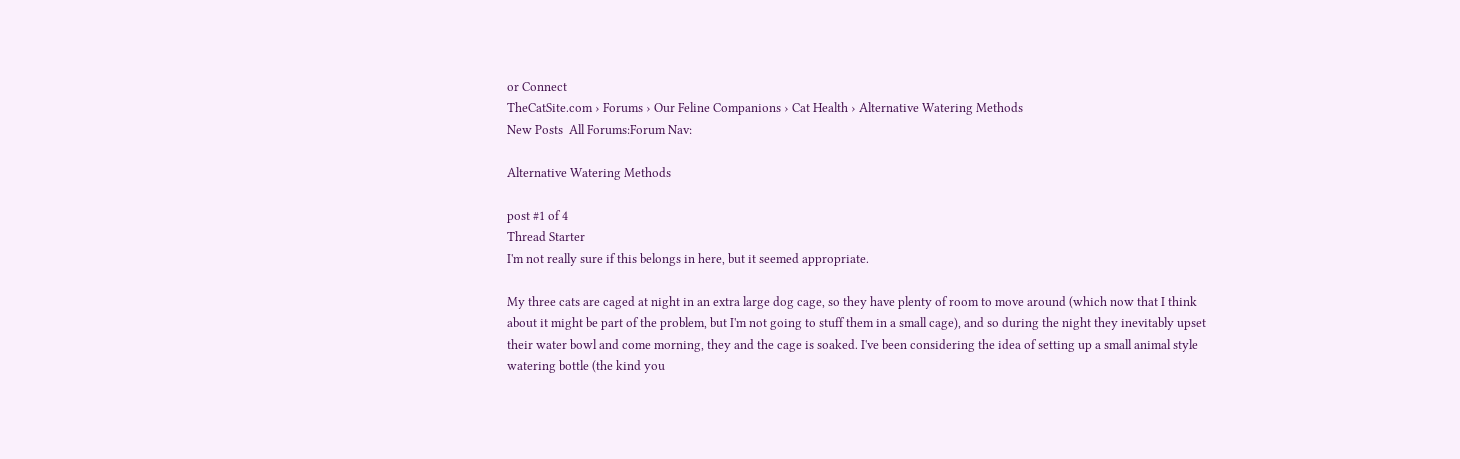or Connect
TheCatSite.com › Forums › Our Feline Companions › Cat Health › Alternative Watering Methods
New Posts  All Forums:Forum Nav:

Alternative Watering Methods

post #1 of 4
Thread Starter
I'm not really sure if this belongs in here, but it seemed appropriate.

My three cats are caged at night in an extra large dog cage, so they have plenty of room to move around (which now that I think about it might be part of the problem, but I'm not going to stuff them in a small cage), and so during the night they inevitably upset their water bowl and come morning, they and the cage is soaked. I've been considering the idea of setting up a small animal style watering bottle (the kind you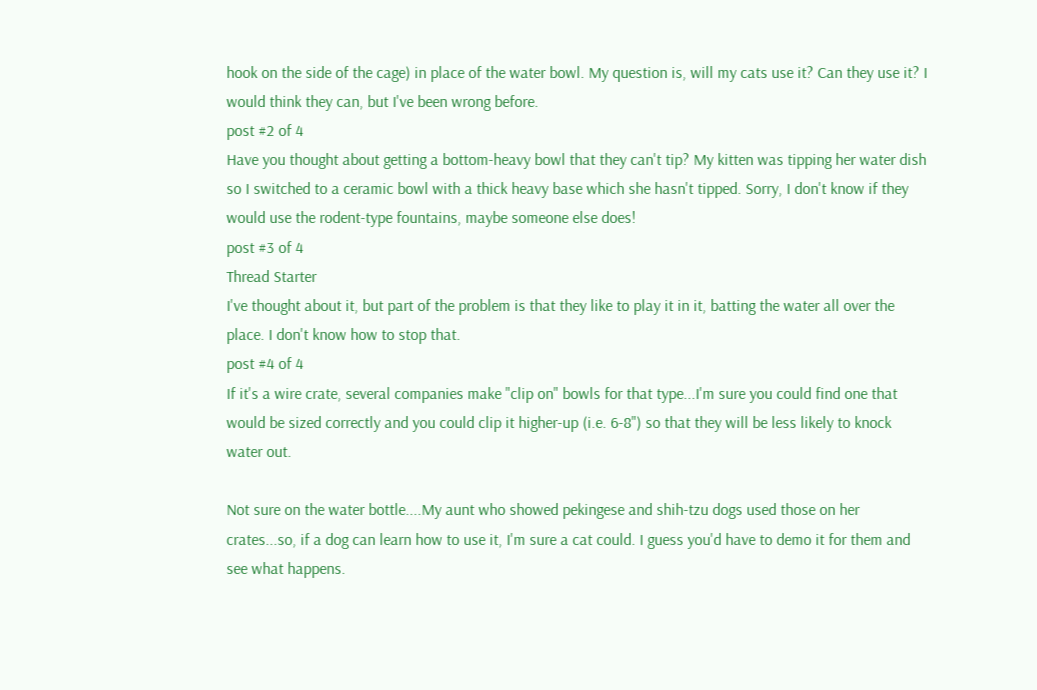hook on the side of the cage) in place of the water bowl. My question is, will my cats use it? Can they use it? I would think they can, but I've been wrong before.
post #2 of 4
Have you thought about getting a bottom-heavy bowl that they can't tip? My kitten was tipping her water dish so I switched to a ceramic bowl with a thick heavy base which she hasn't tipped. Sorry, I don't know if they would use the rodent-type fountains, maybe someone else does!
post #3 of 4
Thread Starter
I've thought about it, but part of the problem is that they like to play it in it, batting the water all over the place. I don't know how to stop that.
post #4 of 4
If it's a wire crate, several companies make "clip on" bowls for that type...I'm sure you could find one that would be sized correctly and you could clip it higher-up (i.e. 6-8") so that they will be less likely to knock water out.

Not sure on the water bottle....My aunt who showed pekingese and shih-tzu dogs used those on her crates...so, if a dog can learn how to use it, I'm sure a cat could. I guess you'd have to demo it for them and see what happens.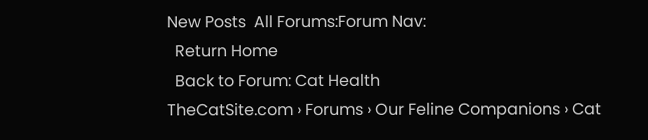New Posts  All Forums:Forum Nav:
  Return Home
  Back to Forum: Cat Health
TheCatSite.com › Forums › Our Feline Companions › Cat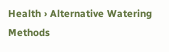Health › Alternative Watering Methods